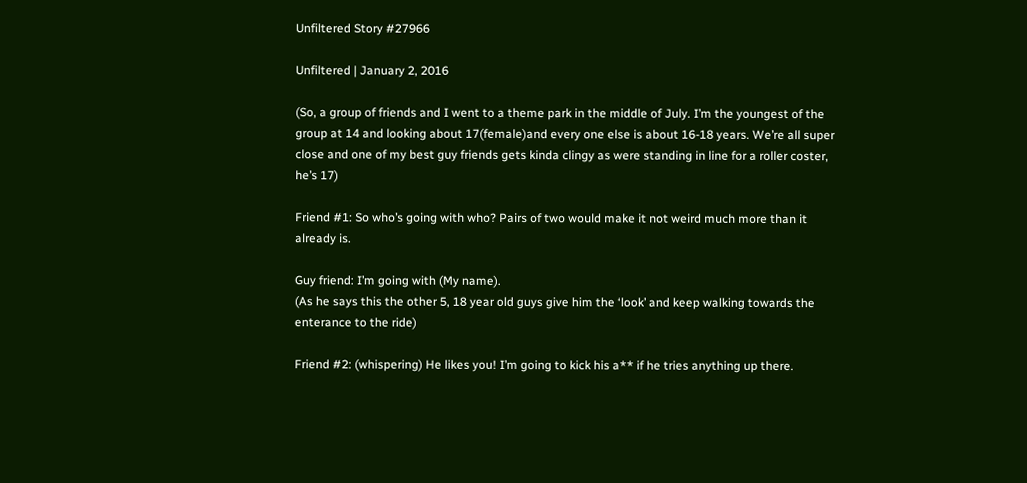Unfiltered Story #27966

Unfiltered | January 2, 2016

(So, a group of friends and I went to a theme park in the middle of July. I’m the youngest of the group at 14 and looking about 17(female)and every one else is about 16-18 years. We’re all super close and one of my best guy friends gets kinda clingy as were standing in line for a roller coster, he’s 17)

Friend #1: So who’s going with who? Pairs of two would make it not weird much more than it already is.

Guy friend: I’m going with (My name).
(As he says this the other 5, 18 year old guys give him the ‘look’ and keep walking towards the enterance to the ride)

Friend #2: (whispering) He likes you! I’m going to kick his a** if he tries anything up there.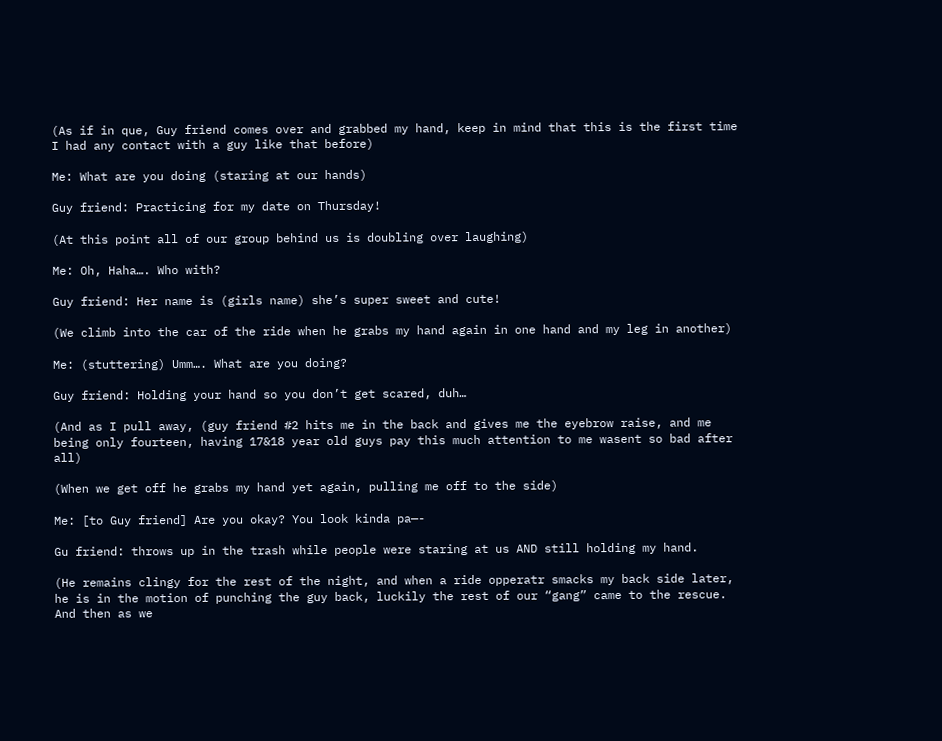(As if in que, Guy friend comes over and grabbed my hand, keep in mind that this is the first time I had any contact with a guy like that before)

Me: What are you doing (staring at our hands)

Guy friend: Practicing for my date on Thursday!

(At this point all of our group behind us is doubling over laughing)

Me: Oh, Haha…. Who with?

Guy friend: Her name is (girls name) she’s super sweet and cute!

(We climb into the car of the ride when he grabs my hand again in one hand and my leg in another)

Me: (stuttering) Umm…. What are you doing?

Guy friend: Holding your hand so you don’t get scared, duh…

(And as I pull away, (guy friend #2 hits me in the back and gives me the eyebrow raise, and me being only fourteen, having 17&18 year old guys pay this much attention to me wasent so bad after all)

(When we get off he grabs my hand yet again, pulling me off to the side)

Me: [to Guy friend] Are you okay? You look kinda pa—-

Gu friend: throws up in the trash while people were staring at us AND still holding my hand.

(He remains clingy for the rest of the night, and when a ride opperatr smacks my back side later, he is in the motion of punching the guy back, luckily the rest of our “gang” came to the rescue. And then as we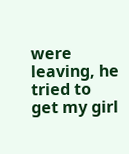were leaving, he tried to get my girl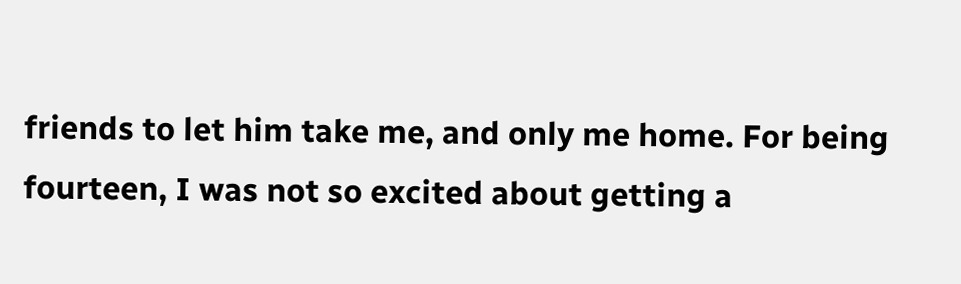friends to let him take me, and only me home. For being fourteen, I was not so excited about getting a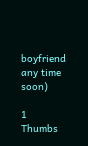boyfriend any time soon)

1 Thumbs